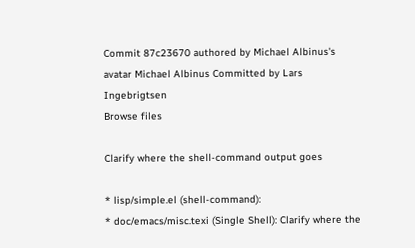Commit 87c23670 authored by Michael Albinus's avatar Michael Albinus Committed by Lars Ingebrigtsen
Browse files

Clarify where the shell-command output goes

* lisp/simple.el (shell-command):
* doc/emacs/misc.texi (Single Shell): Clarify where the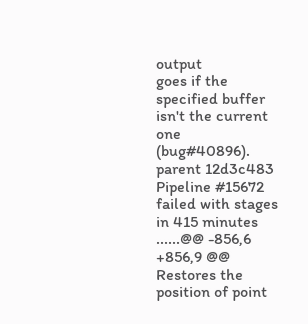output
goes if the specified buffer isn't the current one (bug#40896).
parent 12d3c483
Pipeline #15672 failed with stages
in 415 minutes
......@@ -856,6 +856,9 @@ Restores the position of point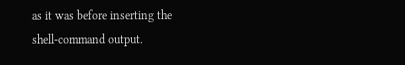as it was before inserting the
shell-command output.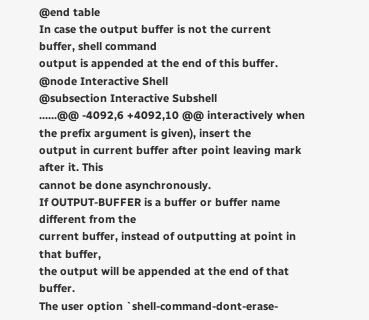@end table
In case the output buffer is not the current buffer, shell command
output is appended at the end of this buffer.
@node Interactive Shell
@subsection Interactive Subshell
......@@ -4092,6 +4092,10 @@ interactively when the prefix argument is given), insert the
output in current buffer after point leaving mark after it. This
cannot be done asynchronously.
If OUTPUT-BUFFER is a buffer or buffer name different from the
current buffer, instead of outputting at point in that buffer,
the output will be appended at the end of that buffer.
The user option `shell-command-dont-erase-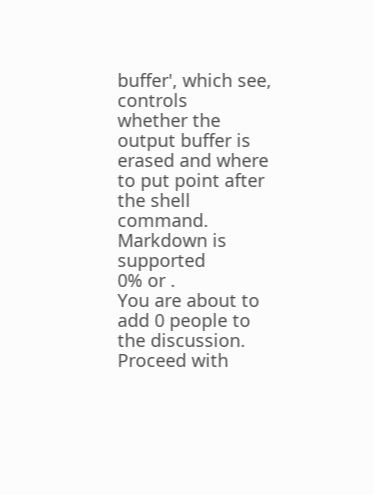buffer', which see, controls
whether the output buffer is erased and where to put point after
the shell command.
Markdown is supported
0% or .
You are about to add 0 people to the discussion. Proceed with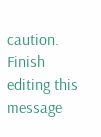caution.
Finish editing this message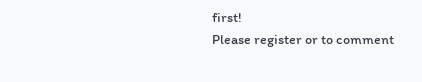first!
Please register or to comment